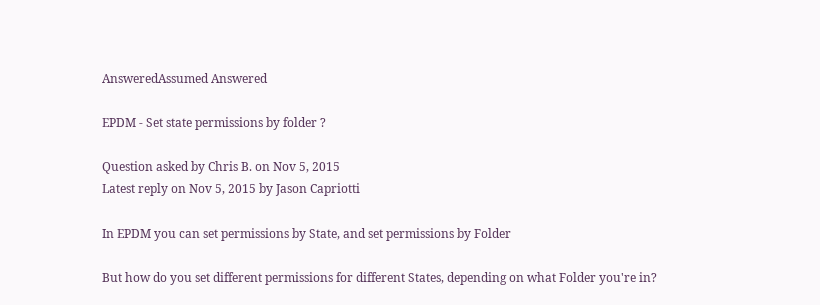AnsweredAssumed Answered

EPDM - Set state permissions by folder ?

Question asked by Chris B. on Nov 5, 2015
Latest reply on Nov 5, 2015 by Jason Capriotti

In EPDM you can set permissions by State, and set permissions by Folder

But how do you set different permissions for different States, depending on what Folder you're in?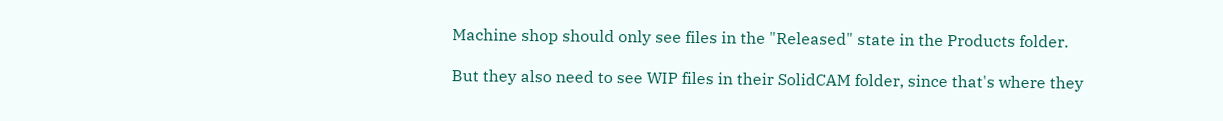Machine shop should only see files in the "Released" state in the Products folder.

But they also need to see WIP files in their SolidCAM folder, since that's where they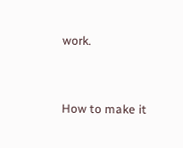work.


How to make it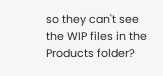so they can't see the WIP files in the Products folder?